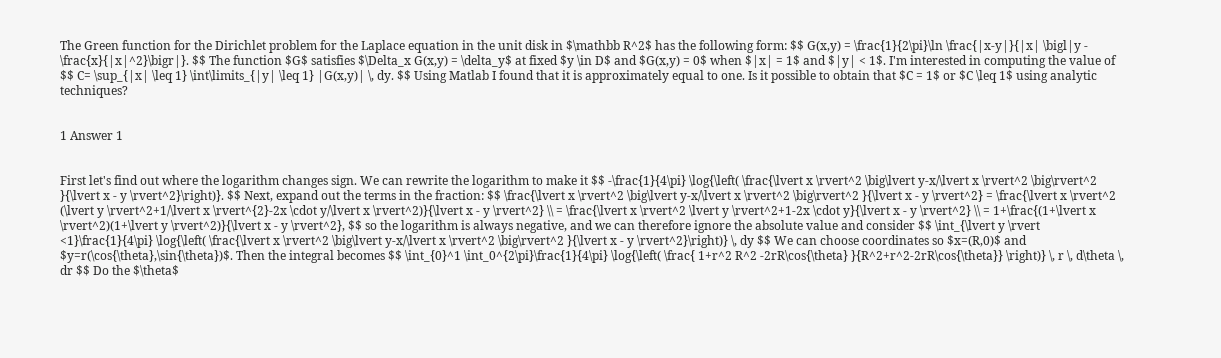The Green function for the Dirichlet problem for the Laplace equation in the unit disk in $\mathbb R^2$ has the following form: $$ G(x,y) = \frac{1}{2\pi}\ln \frac{|x-y|}{|x| \bigl|y - \frac{x}{|x|^2}\bigr|}. $$ The function $G$ satisfies $\Delta_x G(x,y) = \delta_y$ at fixed $y \in D$ and $G(x,y) = 0$ when $|x| = 1$ and $|y| < 1$. I'm interested in computing the value of $$ C= \sup_{|x| \leq 1} \int\limits_{|y| \leq 1} |G(x,y)| \, dy. $$ Using Matlab I found that it is approximately equal to one. Is it possible to obtain that $C = 1$ or $C \leq 1$ using analytic techniques?


1 Answer 1


First let's find out where the logarithm changes sign. We can rewrite the logarithm to make it $$ -\frac{1}{4\pi} \log{\left( \frac{\lvert x \rvert^2 \big\lvert y-x/\lvert x \rvert^2 \big\rvert^2 }{\lvert x - y \rvert^2}\right)}. $$ Next, expand out the terms in the fraction: $$ \frac{\lvert x \rvert^2 \big\lvert y-x/\lvert x \rvert^2 \big\rvert^2 }{\lvert x - y \rvert^2} = \frac{\lvert x \rvert^2 (\lvert y \rvert^2+1/\lvert x \rvert^{2}-2x \cdot y/\lvert x \rvert^2)}{\lvert x - y \rvert^2} \\ = \frac{\lvert x \rvert^2 \lvert y \rvert^2+1-2x \cdot y}{\lvert x - y \rvert^2} \\ = 1+\frac{(1+\lvert x \rvert^2)(1+\lvert y \rvert^2)}{\lvert x - y \rvert^2}, $$ so the logarithm is always negative, and we can therefore ignore the absolute value and consider $$ \int_{\lvert y \rvert <1}\frac{1}{4\pi} \log{\left( \frac{\lvert x \rvert^2 \big\lvert y-x/\lvert x \rvert^2 \big\rvert^2 }{\lvert x - y \rvert^2}\right)} \, dy $$ We can choose coordinates so $x=(R,0)$ and $y=r(\cos{\theta},\sin{\theta})$. Then the integral becomes $$ \int_{0}^1 \int_0^{2\pi}\frac{1}{4\pi} \log{\left( \frac{ 1+r^2 R^2 -2rR\cos{\theta} }{R^2+r^2-2rR\cos{\theta}} \right)} \, r \, d\theta \, dr $$ Do the $\theta$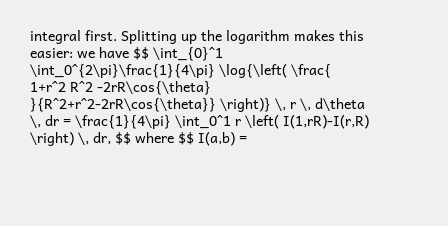integral first. Splitting up the logarithm makes this easier: we have $$ \int_{0}^1 \int_0^{2\pi}\frac{1}{4\pi} \log{\left( \frac{ 1+r^2 R^2 -2rR\cos{\theta} }{R^2+r^2-2rR\cos{\theta}} \right)} \, r \, d\theta \, dr = \frac{1}{4\pi} \int_0^1 r \left( I(1,rR)-I(r,R) \right) \, dr, $$ where $$ I(a,b) =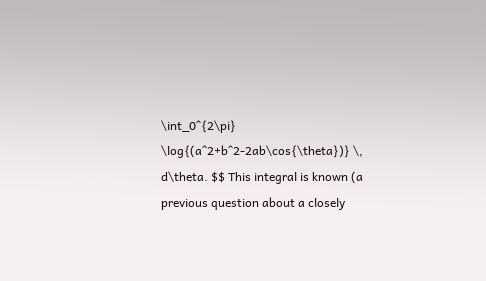\int_0^{2\pi} \log{(a^2+b^2-2ab\cos{\theta})} \, d\theta. $$ This integral is known (a previous question about a closely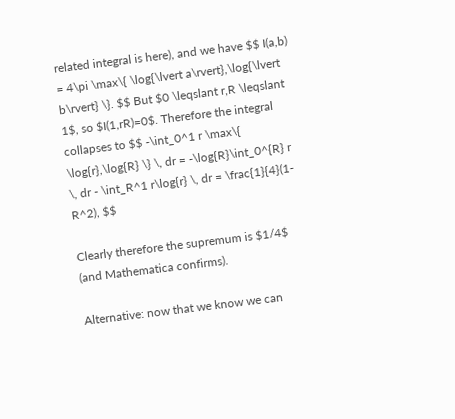related integral is here), and we have $$ I(a,b) = 4\pi \max\{ \log{\lvert a\rvert},\log{\lvert b\rvert} \}. $$ But $0 \leqslant r,R \leqslant 1$, so $I(1,rR)=0$. Therefore the integral collapses to $$ -\int_0^1 r \max\{ \log{r},\log{R} \} \, dr = -\log{R}\int_0^{R} r \, dr - \int_R^1 r\log{r} \, dr = \frac{1}{4}(1-R^2), $$

Clearly therefore the supremum is $1/4$ (and Mathematica confirms).

Alternative: now that we know we can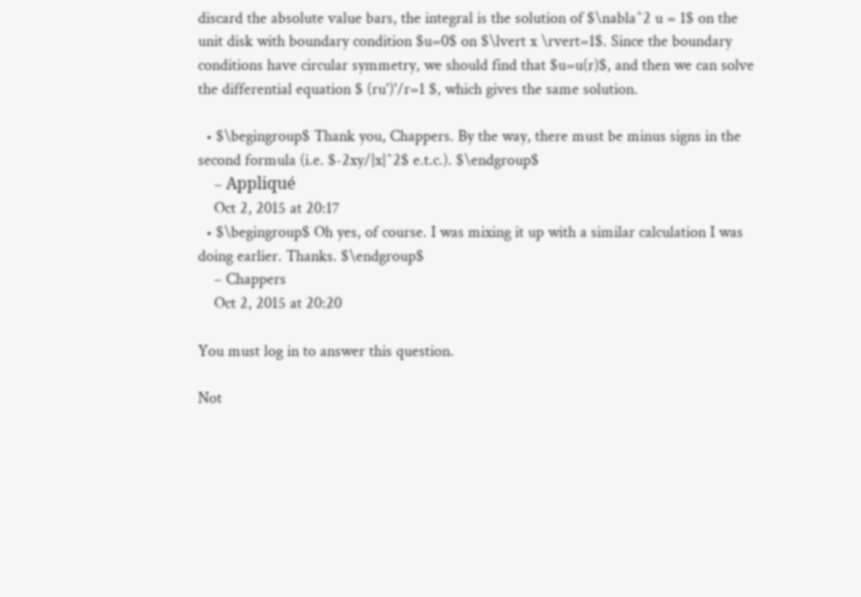discard the absolute value bars, the integral is the solution of $\nabla^2 u = 1$ on the unit disk with boundary condition $u=0$ on $\lvert x \rvert=1$. Since the boundary conditions have circular symmetry, we should find that $u=u(r)$, and then we can solve the differential equation $ (ru')'/r=1 $, which gives the same solution.

  • $\begingroup$ Thank you, Chappers. By the way, there must be minus signs in the second formula (i.e. $-2xy/|x|^2$ e.t.c.). $\endgroup$
    – Appliqué
    Oct 2, 2015 at 20:17
  • $\begingroup$ Oh yes, of course. I was mixing it up with a similar calculation I was doing earlier. Thanks. $\endgroup$
    – Chappers
    Oct 2, 2015 at 20:20

You must log in to answer this question.

Not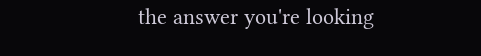the answer you're looking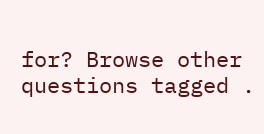for? Browse other questions tagged .